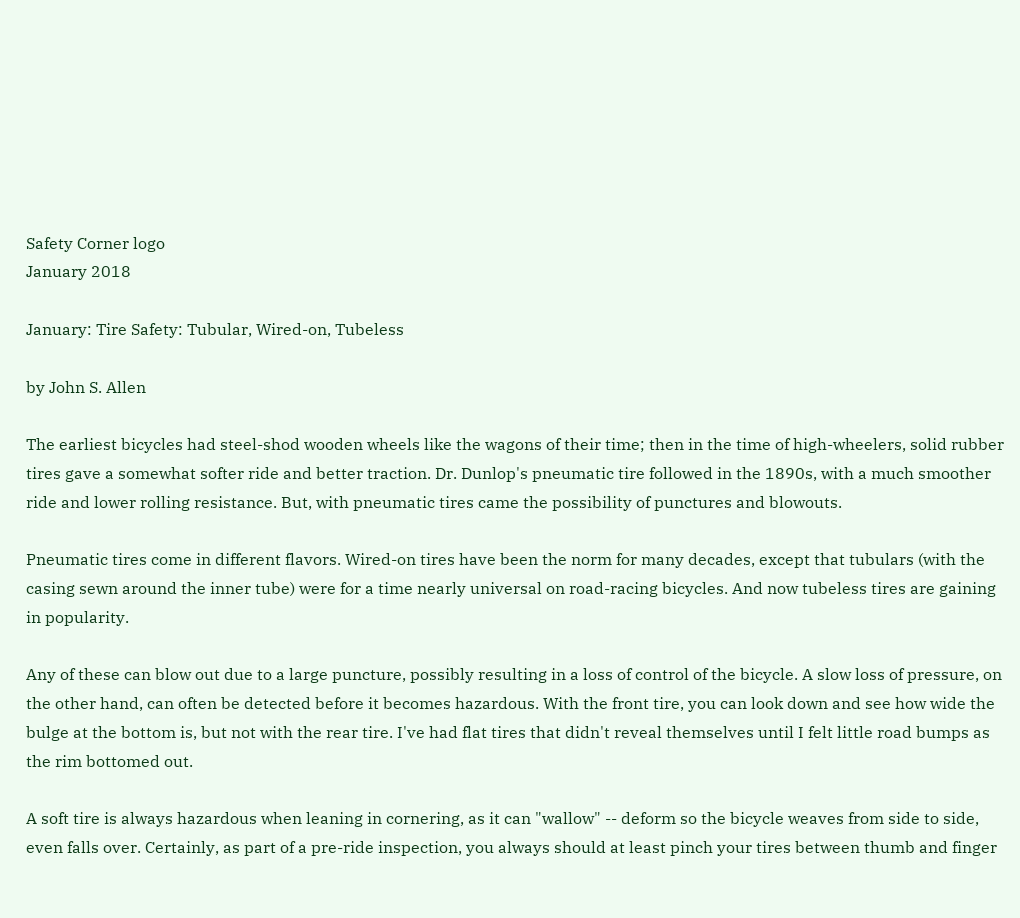Safety Corner logo
January 2018

January: Tire Safety: Tubular, Wired-on, Tubeless

by John S. Allen

The earliest bicycles had steel-shod wooden wheels like the wagons of their time; then in the time of high-wheelers, solid rubber tires gave a somewhat softer ride and better traction. Dr. Dunlop's pneumatic tire followed in the 1890s, with a much smoother ride and lower rolling resistance. But, with pneumatic tires came the possibility of punctures and blowouts.

Pneumatic tires come in different flavors. Wired-on tires have been the norm for many decades, except that tubulars (with the casing sewn around the inner tube) were for a time nearly universal on road-racing bicycles. And now tubeless tires are gaining in popularity.

Any of these can blow out due to a large puncture, possibly resulting in a loss of control of the bicycle. A slow loss of pressure, on the other hand, can often be detected before it becomes hazardous. With the front tire, you can look down and see how wide the bulge at the bottom is, but not with the rear tire. I've had flat tires that didn't reveal themselves until I felt little road bumps as the rim bottomed out.

A soft tire is always hazardous when leaning in cornering, as it can "wallow" -- deform so the bicycle weaves from side to side, even falls over. Certainly, as part of a pre-ride inspection, you always should at least pinch your tires between thumb and finger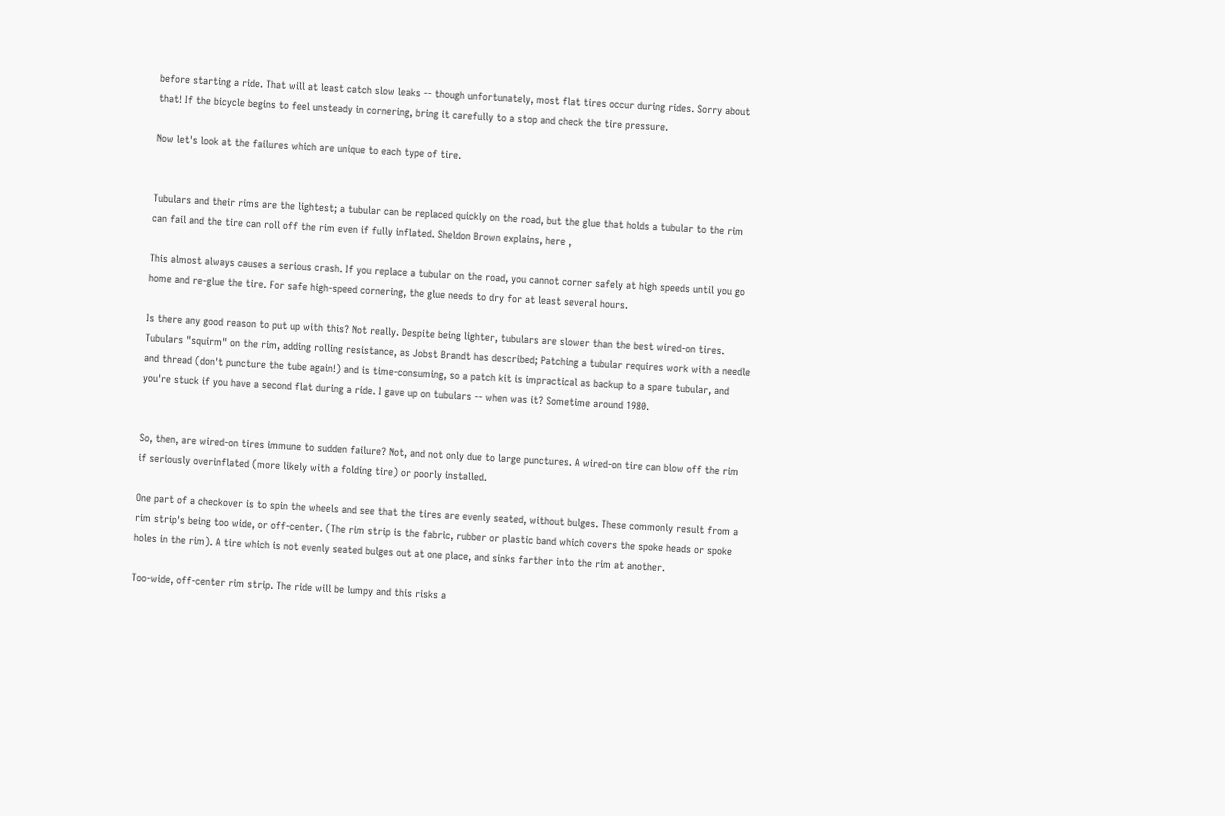before starting a ride. That will at least catch slow leaks -- though unfortunately, most flat tires occur during rides. Sorry about that! If the bicycle begins to feel unsteady in cornering, bring it carefully to a stop and check the tire pressure.

Now let's look at the failures which are unique to each type of tire.


Tubulars and their rims are the lightest; a tubular can be replaced quickly on the road, but the glue that holds a tubular to the rim can fail and the tire can roll off the rim even if fully inflated. Sheldon Brown explains, here ,

This almost always causes a serious crash. If you replace a tubular on the road, you cannot corner safely at high speeds until you go home and re-glue the tire. For safe high-speed cornering, the glue needs to dry for at least several hours.

Is there any good reason to put up with this? Not really. Despite being lighter, tubulars are slower than the best wired-on tires. Tubulars "squirm" on the rim, adding rolling resistance, as Jobst Brandt has described; Patching a tubular requires work with a needle and thread (don't puncture the tube again!) and is time-consuming, so a patch kit is impractical as backup to a spare tubular, and you're stuck if you have a second flat during a ride. I gave up on tubulars -- when was it? Sometime around 1980.


So, then, are wired-on tires immune to sudden failure? Not, and not only due to large punctures. A wired-on tire can blow off the rim if seriously overinflated (more likely with a folding tire) or poorly installed.

One part of a checkover is to spin the wheels and see that the tires are evenly seated, without bulges. These commonly result from a rim strip's being too wide, or off-center. (The rim strip is the fabric, rubber or plastic band which covers the spoke heads or spoke holes in the rim). A tire which is not evenly seated bulges out at one place, and sinks farther into the rim at another.

Too-wide, off-center rim strip. The ride will be lumpy and this risks a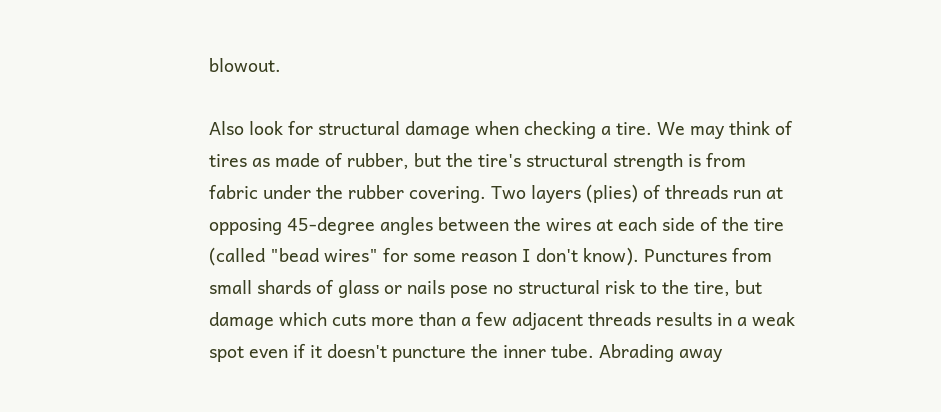blowout.

Also look for structural damage when checking a tire. We may think of tires as made of rubber, but the tire's structural strength is from fabric under the rubber covering. Two layers (plies) of threads run at opposing 45-degree angles between the wires at each side of the tire (called "bead wires" for some reason I don't know). Punctures from small shards of glass or nails pose no structural risk to the tire, but damage which cuts more than a few adjacent threads results in a weak spot even if it doesn't puncture the inner tube. Abrading away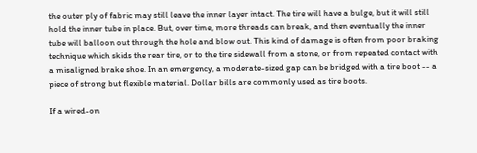the outer ply of fabric may still leave the inner layer intact. The tire will have a bulge, but it will still hold the inner tube in place. But, over time, more threads can break, and then eventually the inner tube will balloon out through the hole and blow out. This kind of damage is often from poor braking technique which skids the rear tire, or to the tire sidewall from a stone, or from repeated contact with a misaligned brake shoe. In an emergency, a moderate-sized gap can be bridged with a tire boot -- a piece of strong but flexible material. Dollar bills are commonly used as tire boots.

If a wired-on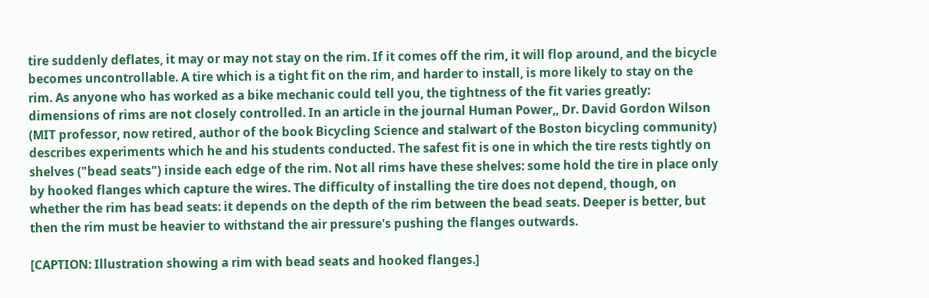tire suddenly deflates, it may or may not stay on the rim. If it comes off the rim, it will flop around, and the bicycle becomes uncontrollable. A tire which is a tight fit on the rim, and harder to install, is more likely to stay on the rim. As anyone who has worked as a bike mechanic could tell you, the tightness of the fit varies greatly: dimensions of rims are not closely controlled. In an article in the journal Human Power,, Dr. David Gordon Wilson (MIT professor, now retired, author of the book Bicycling Science and stalwart of the Boston bicycling community) describes experiments which he and his students conducted. The safest fit is one in which the tire rests tightly on shelves ("bead seats") inside each edge of the rim. Not all rims have these shelves: some hold the tire in place only by hooked flanges which capture the wires. The difficulty of installing the tire does not depend, though, on whether the rim has bead seats: it depends on the depth of the rim between the bead seats. Deeper is better, but then the rim must be heavier to withstand the air pressure's pushing the flanges outwards.

[CAPTION: Illustration showing a rim with bead seats and hooked flanges.]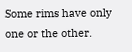Some rims have only one or the other.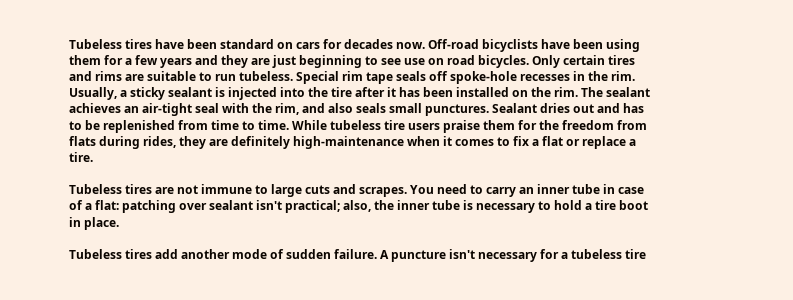Tubeless tires have been standard on cars for decades now. Off-road bicyclists have been using them for a few years and they are just beginning to see use on road bicycles. Only certain tires and rims are suitable to run tubeless. Special rim tape seals off spoke-hole recesses in the rim. Usually, a sticky sealant is injected into the tire after it has been installed on the rim. The sealant achieves an air-tight seal with the rim, and also seals small punctures. Sealant dries out and has to be replenished from time to time. While tubeless tire users praise them for the freedom from flats during rides, they are definitely high-maintenance when it comes to fix a flat or replace a tire.

Tubeless tires are not immune to large cuts and scrapes. You need to carry an inner tube in case of a flat: patching over sealant isn't practical; also, the inner tube is necessary to hold a tire boot in place.

Tubeless tires add another mode of sudden failure. A puncture isn't necessary for a tubeless tire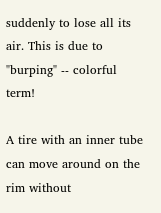suddenly to lose all its air. This is due to "burping" -- colorful term!

A tire with an inner tube can move around on the rim without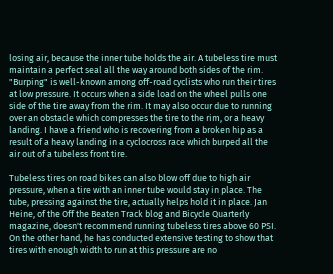losing air, because the inner tube holds the air. A tubeless tire must maintain a perfect seal all the way around both sides of the rim. "Burping" is well-known among off-road cyclists who run their tires at low pressure. It occurs when a side load on the wheel pulls one side of the tire away from the rim. It may also occur due to running over an obstacle which compresses the tire to the rim, or a heavy landing. I have a friend who is recovering from a broken hip as a result of a heavy landing in a cyclocross race which burped all the air out of a tubeless front tire.

Tubeless tires on road bikes can also blow off due to high air pressure, when a tire with an inner tube would stay in place. The tube, pressing against the tire, actually helps hold it in place. Jan Heine, of the Off the Beaten Track blog and Bicycle Quarterly magazine, doesn't recommend running tubeless tires above 60 PSI. On the other hand, he has conducted extensive testing to show that tires with enough width to run at this pressure are no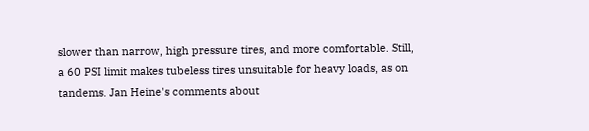slower than narrow, high pressure tires, and more comfortable. Still, a 60 PSI limit makes tubeless tires unsuitable for heavy loads, as on tandems. Jan Heine's comments about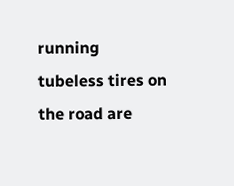running tubeless tires on the road are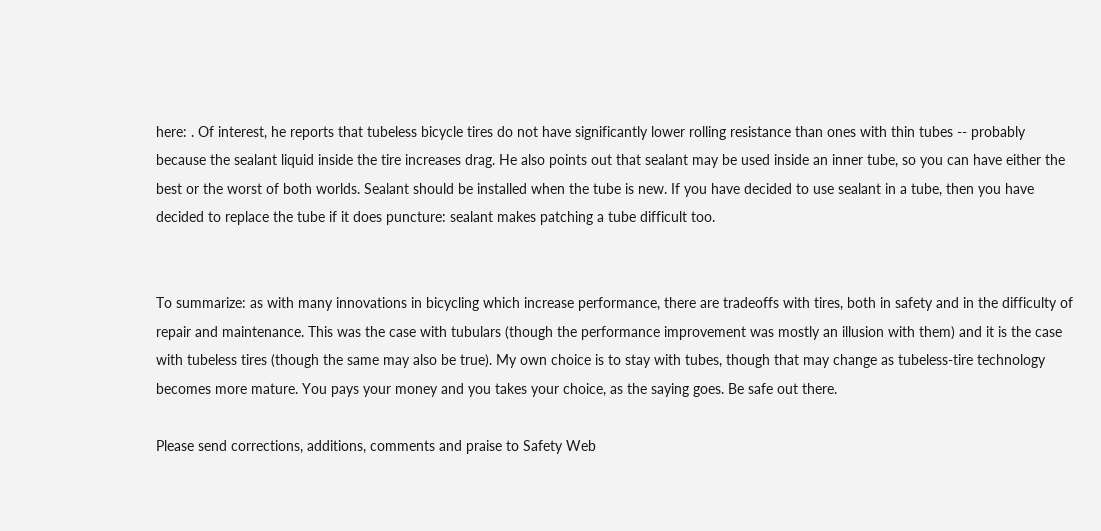here: . Of interest, he reports that tubeless bicycle tires do not have significantly lower rolling resistance than ones with thin tubes -- probably because the sealant liquid inside the tire increases drag. He also points out that sealant may be used inside an inner tube, so you can have either the best or the worst of both worlds. Sealant should be installed when the tube is new. If you have decided to use sealant in a tube, then you have decided to replace the tube if it does puncture: sealant makes patching a tube difficult too.


To summarize: as with many innovations in bicycling which increase performance, there are tradeoffs with tires, both in safety and in the difficulty of repair and maintenance. This was the case with tubulars (though the performance improvement was mostly an illusion with them) and it is the case with tubeless tires (though the same may also be true). My own choice is to stay with tubes, though that may change as tubeless-tire technology becomes more mature. You pays your money and you takes your choice, as the saying goes. Be safe out there.

Please send corrections, additions, comments and praise to Safety Web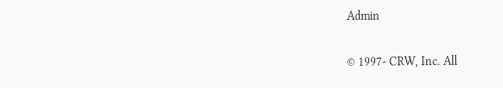Admin

© 1997- CRW, Inc. All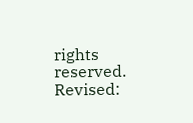rights reserved. Revised: